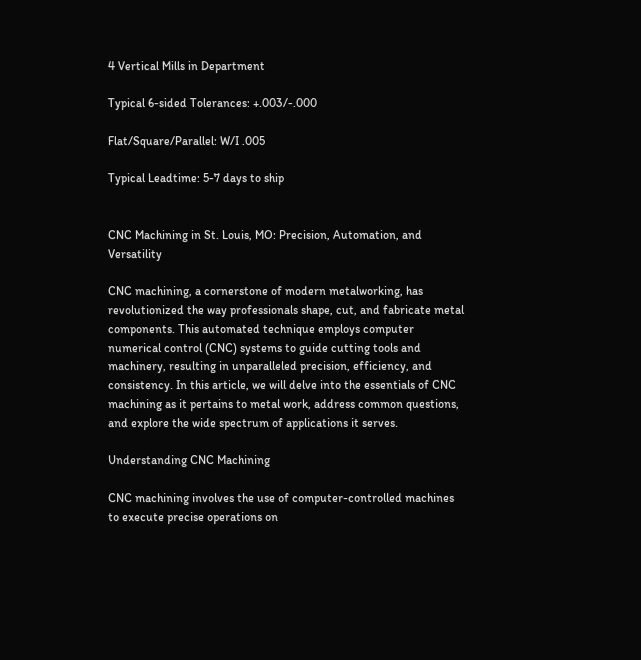4 Vertical Mills in Department

Typical 6-sided Tolerances: +.003/-.000

Flat/Square/Parallel: W/I .005

Typical Leadtime: 5-7 days to ship


CNC Machining in St. Louis, MO: Precision, Automation, and Versatility

CNC machining, a cornerstone of modern metalworking, has revolutionized the way professionals shape, cut, and fabricate metal components. This automated technique employs computer numerical control (CNC) systems to guide cutting tools and machinery, resulting in unparalleled precision, efficiency, and consistency. In this article, we will delve into the essentials of CNC machining as it pertains to metal work, address common questions, and explore the wide spectrum of applications it serves.

Understanding CNC Machining

CNC machining involves the use of computer-controlled machines to execute precise operations on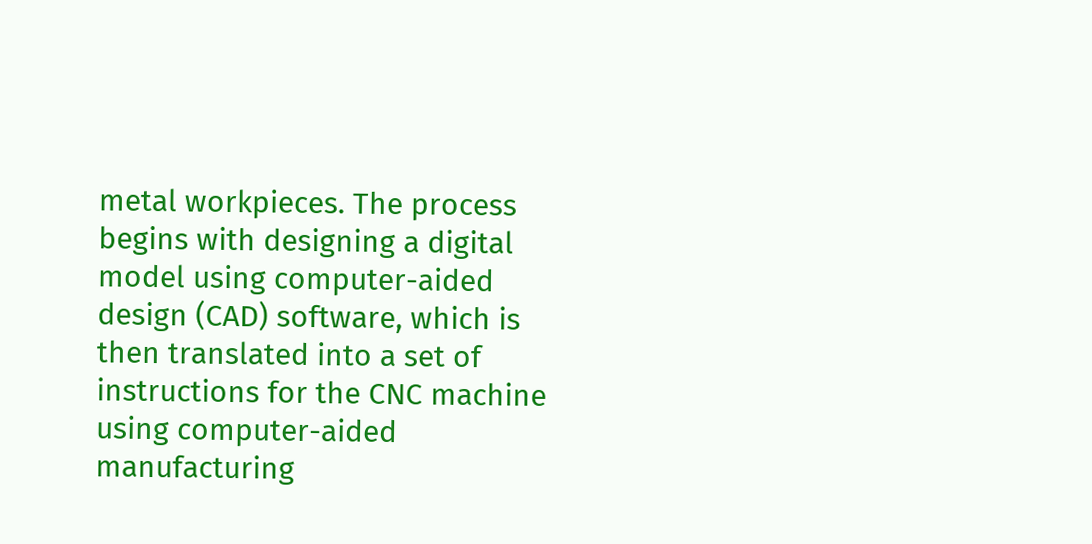metal workpieces. The process begins with designing a digital model using computer-aided design (CAD) software, which is then translated into a set of instructions for the CNC machine using computer-aided manufacturing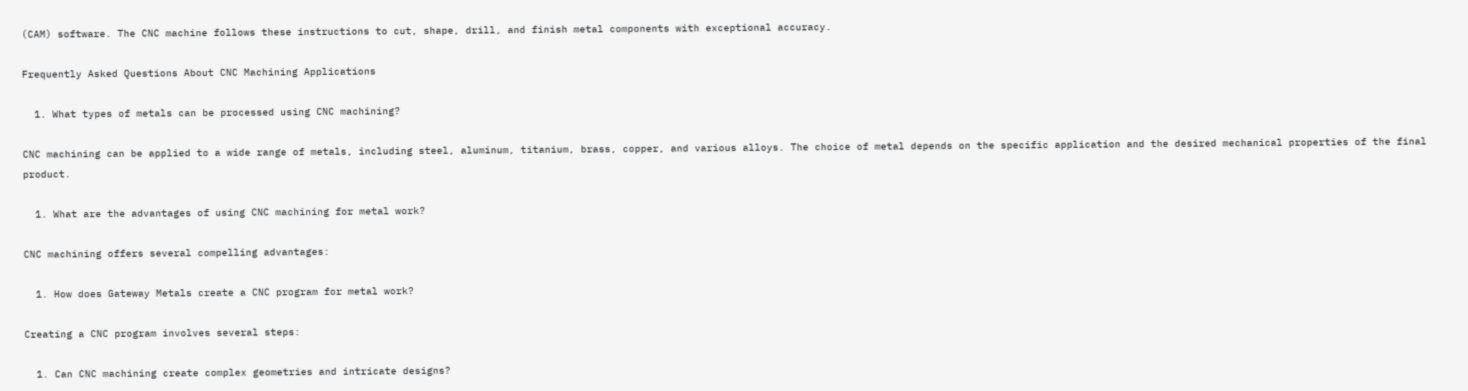(CAM) software. The CNC machine follows these instructions to cut, shape, drill, and finish metal components with exceptional accuracy.

Frequently Asked Questions About CNC Machining Applications

  1. What types of metals can be processed using CNC machining?

CNC machining can be applied to a wide range of metals, including steel, aluminum, titanium, brass, copper, and various alloys. The choice of metal depends on the specific application and the desired mechanical properties of the final product.

  1. What are the advantages of using CNC machining for metal work?

CNC machining offers several compelling advantages:

  1. How does Gateway Metals create a CNC program for metal work?

Creating a CNC program involves several steps:

  1. Can CNC machining create complex geometries and intricate designs?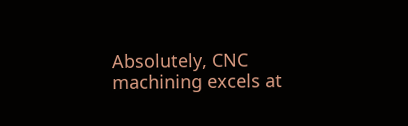Absolutely, CNC machining excels at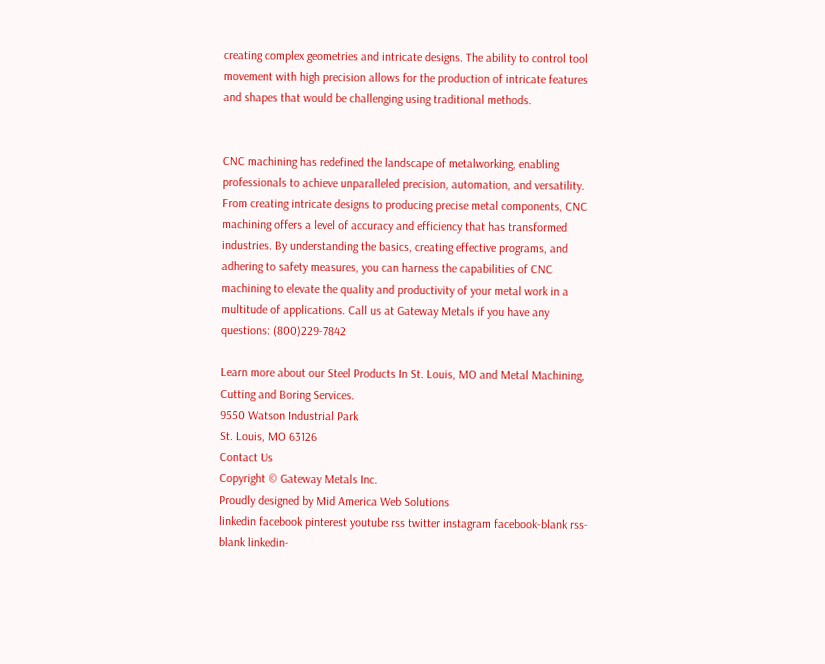creating complex geometries and intricate designs. The ability to control tool movement with high precision allows for the production of intricate features and shapes that would be challenging using traditional methods.


CNC machining has redefined the landscape of metalworking, enabling professionals to achieve unparalleled precision, automation, and versatility. From creating intricate designs to producing precise metal components, CNC machining offers a level of accuracy and efficiency that has transformed industries. By understanding the basics, creating effective programs, and adhering to safety measures, you can harness the capabilities of CNC machining to elevate the quality and productivity of your metal work in a multitude of applications. Call us at Gateway Metals if you have any questions: (800)229-7842

Learn more about our Steel Products In St. Louis, MO and Metal Machining, Cutting and Boring Services.
9550 Watson Industrial Park
St. Louis, MO 63126
Contact Us
Copyright © Gateway Metals Inc.
Proudly designed by Mid America Web Solutions
linkedin facebook pinterest youtube rss twitter instagram facebook-blank rss-blank linkedin-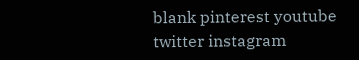blank pinterest youtube twitter instagram